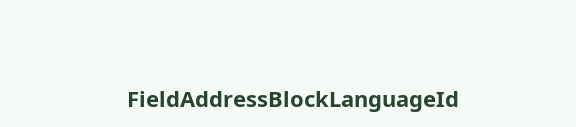FieldAddressBlockLanguageId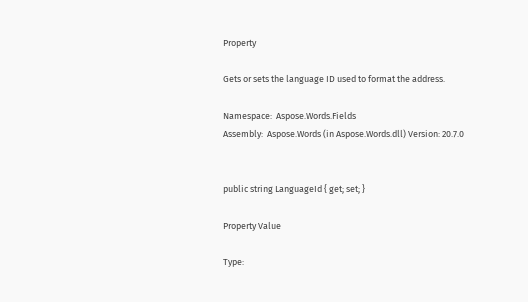Property

Gets or sets the language ID used to format the address.

Namespace:  Aspose.Words.Fields
Assembly:  Aspose.Words (in Aspose.Words.dll) Version: 20.7.0


public string LanguageId { get; set; }

Property Value

Type: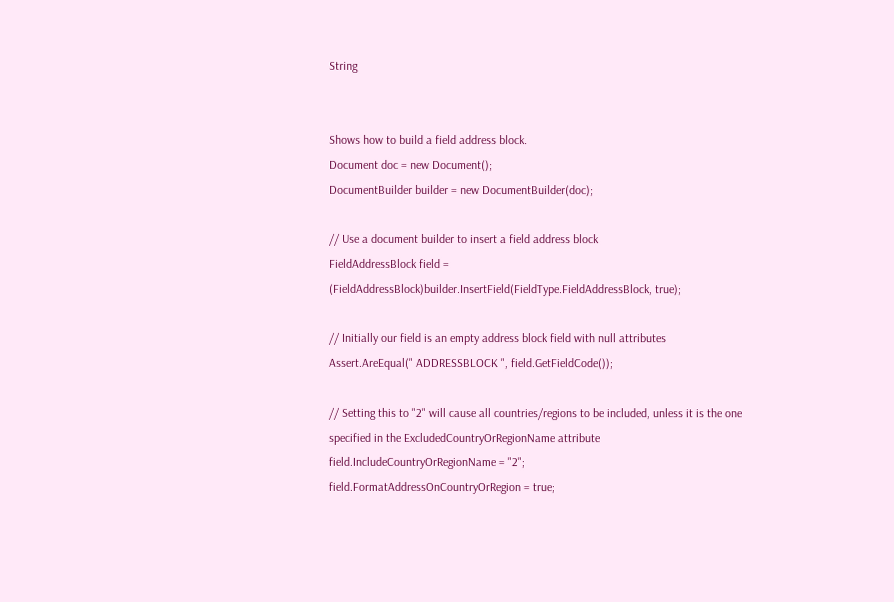String


Shows how to build a field address block.
Document doc = new Document();
DocumentBuilder builder = new DocumentBuilder(doc);

// Use a document builder to insert a field address block
FieldAddressBlock field = (FieldAddressBlock)builder.InsertField(FieldType.FieldAddressBlock, true);

// Initially our field is an empty address block field with null attributes
Assert.AreEqual(" ADDRESSBLOCK ", field.GetFieldCode());

// Setting this to "2" will cause all countries/regions to be included, unless it is the one specified in the ExcludedCountryOrRegionName attribute
field.IncludeCountryOrRegionName = "2";
field.FormatAddressOnCountryOrRegion = true;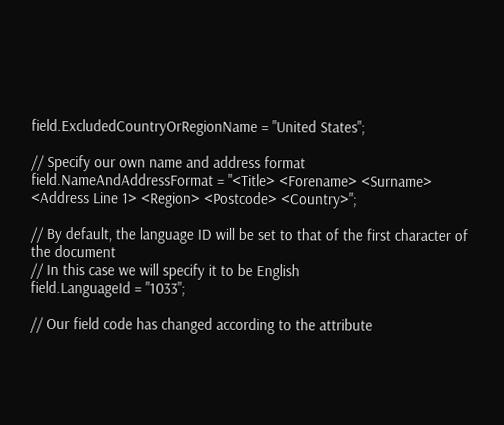field.ExcludedCountryOrRegionName = "United States";

// Specify our own name and address format
field.NameAndAddressFormat = "<Title> <Forename> <Surname> <Address Line 1> <Region> <Postcode> <Country>";

// By default, the language ID will be set to that of the first character of the document
// In this case we will specify it to be English
field.LanguageId = "1033";

// Our field code has changed according to the attribute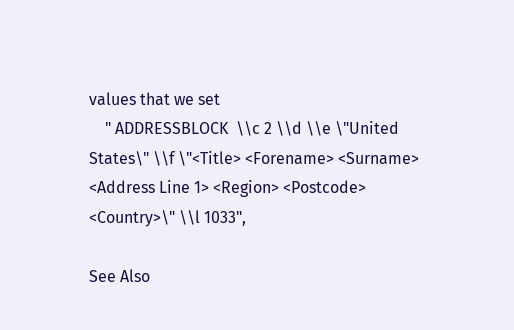values that we set
    " ADDRESSBLOCK  \\c 2 \\d \\e \"United States\" \\f \"<Title> <Forename> <Surname> <Address Line 1> <Region> <Postcode> <Country>\" \\l 1033",

See Also